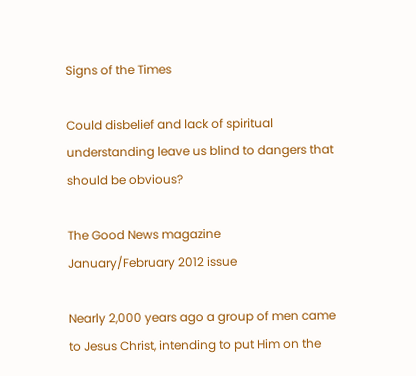Signs of the Times

Could disbelief and lack of spiritual understanding leave us blind to dangers that should be obvious?

The Good News magazine
January/February 2012 issue

Nearly 2,000 years ago a group of men came to Jesus Christ, intending to put Him on the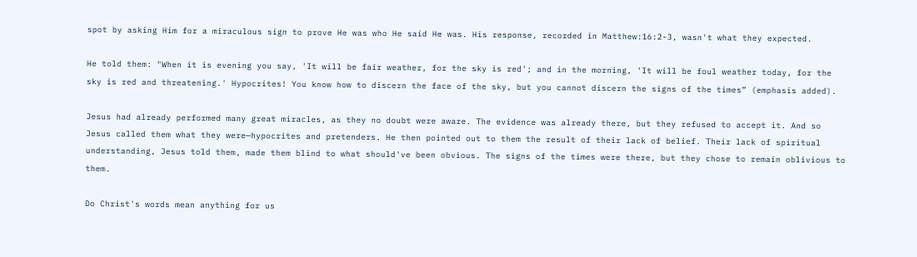spot by asking Him for a miraculous sign to prove He was who He said He was. His response, recorded in Matthew:16:2-3, wasn't what they expected.

He told them: "When it is evening you say, 'It will be fair weather, for the sky is red'; and in the morning, 'It will be foul weather today, for the sky is red and threatening.' Hypocrites! You know how to discern the face of the sky, but you cannot discern the signs of the times” (emphasis added).

Jesus had already performed many great miracles, as they no doubt were aware. The evidence was already there, but they refused to accept it. And so Jesus called them what they were—hypocrites and pretenders. He then pointed out to them the result of their lack of belief. Their lack of spiritual understanding, Jesus told them, made them blind to what should've been obvious. The signs of the times were there, but they chose to remain oblivious to them.

Do Christ's words mean anything for us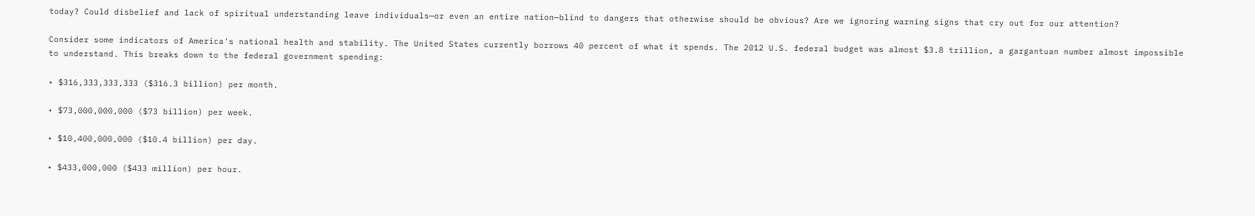today? Could disbelief and lack of spiritual understanding leave individuals—or even an entire nation—blind to dangers that otherwise should be obvious? Are we ignoring warning signs that cry out for our attention?

Consider some indicators of America's national health and stability. The United States currently borrows 40 percent of what it spends. The 2012 U.S. federal budget was almost $3.8 trillion, a gargantuan number almost impossible to understand. This breaks down to the federal government spending:

• $316,333,333,333 ($316.3 billion) per month.

• $73,000,000,000 ($73 billion) per week.

• $10,400,000,000 ($10.4 billion) per day.

• $433,000,000 ($433 million) per hour.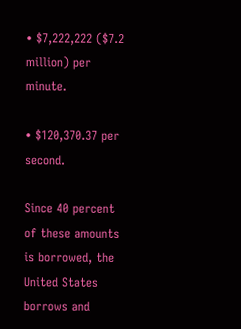• $7,222,222 ($7.2 million) per minute.

• $120,370.37 per second.

Since 40 percent of these amounts is borrowed, the United States borrows and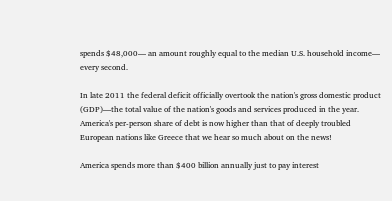spends $48,000— an amount roughly equal to the median U.S. household income— every second.

In late 2011 the federal deficit officially overtook the nation's gross domestic product (GDP)—the total value of the nation's goods and services produced in the year. America's per-person share of debt is now higher than that of deeply troubled European nations like Greece that we hear so much about on the news!

America spends more than $400 billion annually just to pay interest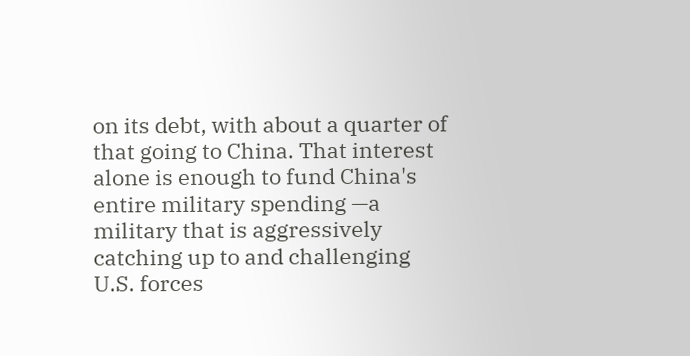on its debt, with about a quarter of that going to China. That interest alone is enough to fund China's entire military spending —a military that is aggressively catching up to and challenging U.S. forces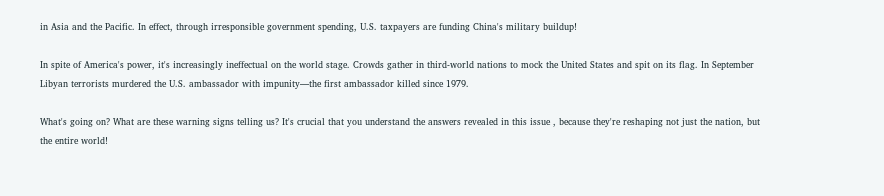in Asia and the Pacific. In effect, through irresponsible government spending, U.S. taxpayers are funding China's military buildup!

In spite of America's power, it's increasingly ineffectual on the world stage. Crowds gather in third-world nations to mock the United States and spit on its flag. In September Libyan terrorists murdered the U.S. ambassador with impunity—the first ambassador killed since 1979.

What's going on? What are these warning signs telling us? It's crucial that you understand the answers revealed in this issue , because they're reshaping not just the nation, but the entire world!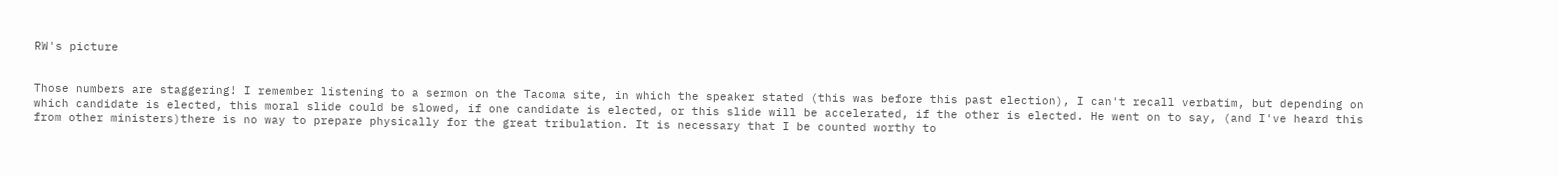RW's picture


Those numbers are staggering! I remember listening to a sermon on the Tacoma site, in which the speaker stated (this was before this past election), I can't recall verbatim, but depending on which candidate is elected, this moral slide could be slowed, if one candidate is elected, or this slide will be accelerated, if the other is elected. He went on to say, (and I've heard this from other ministers)there is no way to prepare physically for the great tribulation. It is necessary that I be counted worthy to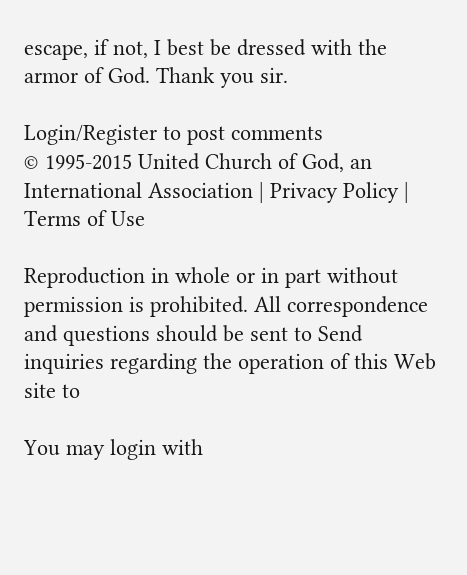escape, if not, I best be dressed with the armor of God. Thank you sir.

Login/Register to post comments
© 1995-2015 United Church of God, an International Association | Privacy Policy | Terms of Use

Reproduction in whole or in part without permission is prohibited. All correspondence and questions should be sent to Send inquiries regarding the operation of this Web site to

You may login with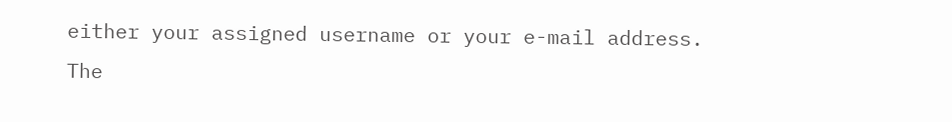either your assigned username or your e-mail address.
The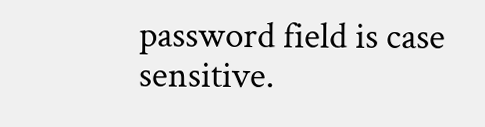password field is case sensitive.